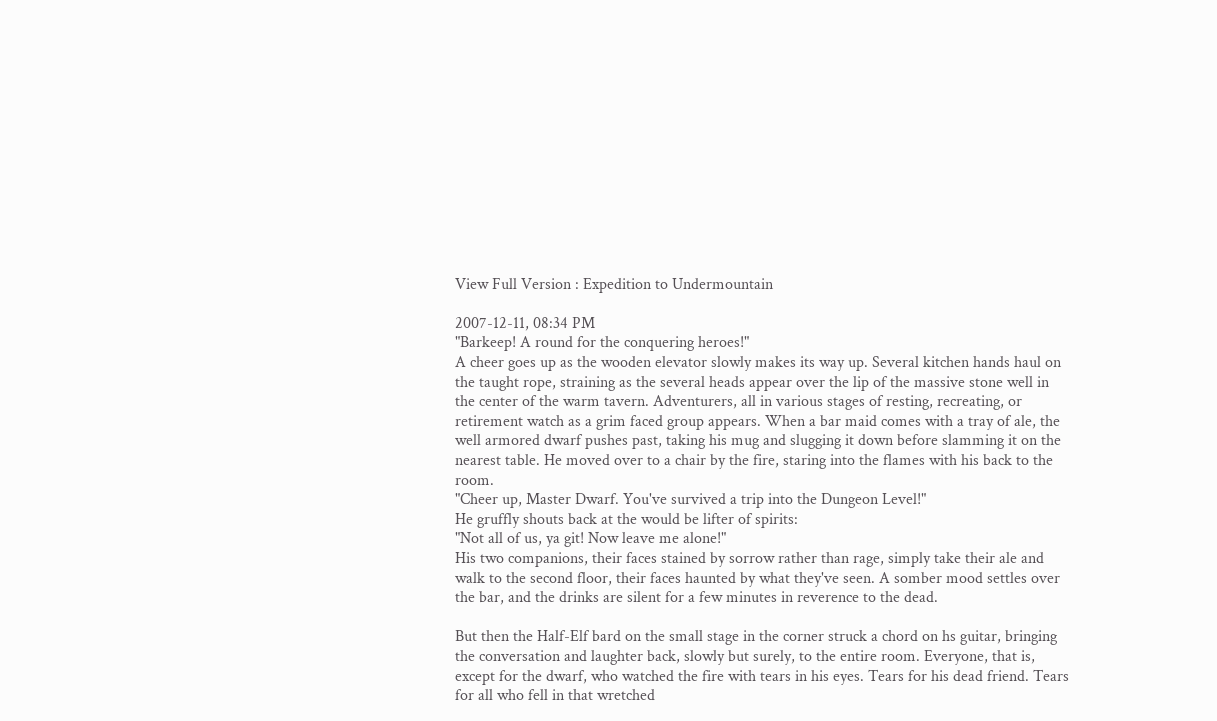View Full Version : Expedition to Undermountain

2007-12-11, 08:34 PM
"Barkeep! A round for the conquering heroes!"
A cheer goes up as the wooden elevator slowly makes its way up. Several kitchen hands haul on the taught rope, straining as the several heads appear over the lip of the massive stone well in the center of the warm tavern. Adventurers, all in various stages of resting, recreating, or retirement watch as a grim faced group appears. When a bar maid comes with a tray of ale, the well armored dwarf pushes past, taking his mug and slugging it down before slamming it on the nearest table. He moved over to a chair by the fire, staring into the flames with his back to the room.
"Cheer up, Master Dwarf. You've survived a trip into the Dungeon Level!"
He gruffly shouts back at the would be lifter of spirits:
"Not all of us, ya git! Now leave me alone!"
His two companions, their faces stained by sorrow rather than rage, simply take their ale and walk to the second floor, their faces haunted by what they've seen. A somber mood settles over the bar, and the drinks are silent for a few minutes in reverence to the dead.

But then the Half-Elf bard on the small stage in the corner struck a chord on hs guitar, bringing the conversation and laughter back, slowly but surely, to the entire room. Everyone, that is, except for the dwarf, who watched the fire with tears in his eyes. Tears for his dead friend. Tears for all who fell in that wretched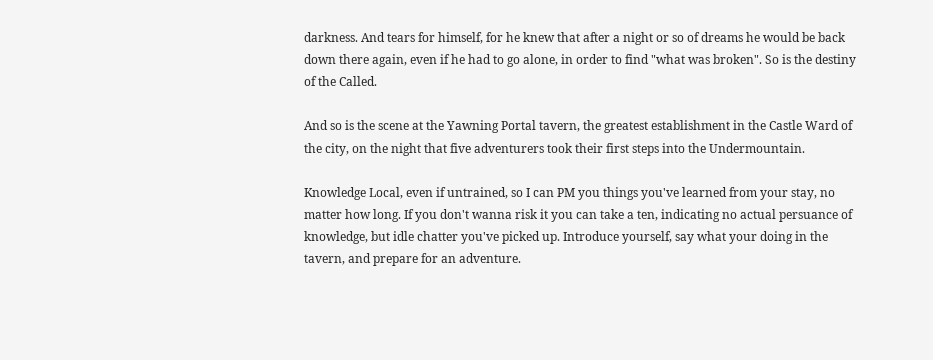darkness. And tears for himself, for he knew that after a night or so of dreams he would be back down there again, even if he had to go alone, in order to find "what was broken". So is the destiny of the Called.

And so is the scene at the Yawning Portal tavern, the greatest establishment in the Castle Ward of the city, on the night that five adventurers took their first steps into the Undermountain.

Knowledge Local, even if untrained, so I can PM you things you've learned from your stay, no matter how long. If you don't wanna risk it you can take a ten, indicating no actual persuance of knowledge, but idle chatter you've picked up. Introduce yourself, say what your doing in the tavern, and prepare for an adventure.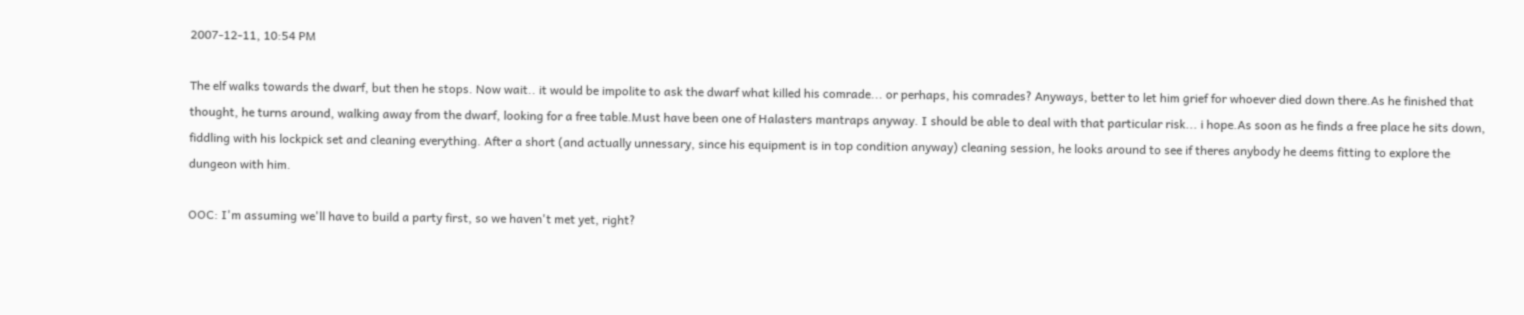2007-12-11, 10:54 PM

The elf walks towards the dwarf, but then he stops. Now wait.. it would be impolite to ask the dwarf what killed his comrade... or perhaps, his comrades? Anyways, better to let him grief for whoever died down there.As he finished that thought, he turns around, walking away from the dwarf, looking for a free table.Must have been one of Halasters mantraps anyway. I should be able to deal with that particular risk... i hope.As soon as he finds a free place he sits down, fiddling with his lockpick set and cleaning everything. After a short (and actually unnessary, since his equipment is in top condition anyway) cleaning session, he looks around to see if theres anybody he deems fitting to explore the dungeon with him.

OOC: I'm assuming we'll have to build a party first, so we haven't met yet, right?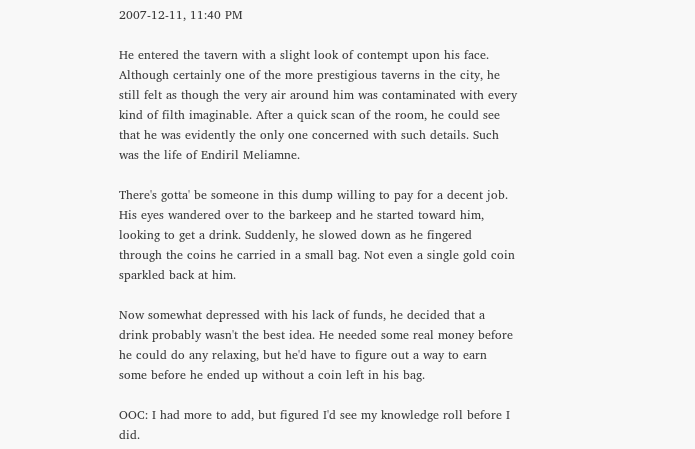2007-12-11, 11:40 PM

He entered the tavern with a slight look of contempt upon his face. Although certainly one of the more prestigious taverns in the city, he still felt as though the very air around him was contaminated with every kind of filth imaginable. After a quick scan of the room, he could see that he was evidently the only one concerned with such details. Such was the life of Endiril Meliamne.

There's gotta' be someone in this dump willing to pay for a decent job.
His eyes wandered over to the barkeep and he started toward him, looking to get a drink. Suddenly, he slowed down as he fingered through the coins he carried in a small bag. Not even a single gold coin sparkled back at him.

Now somewhat depressed with his lack of funds, he decided that a drink probably wasn't the best idea. He needed some real money before he could do any relaxing, but he'd have to figure out a way to earn some before he ended up without a coin left in his bag.

OOC: I had more to add, but figured I'd see my knowledge roll before I did.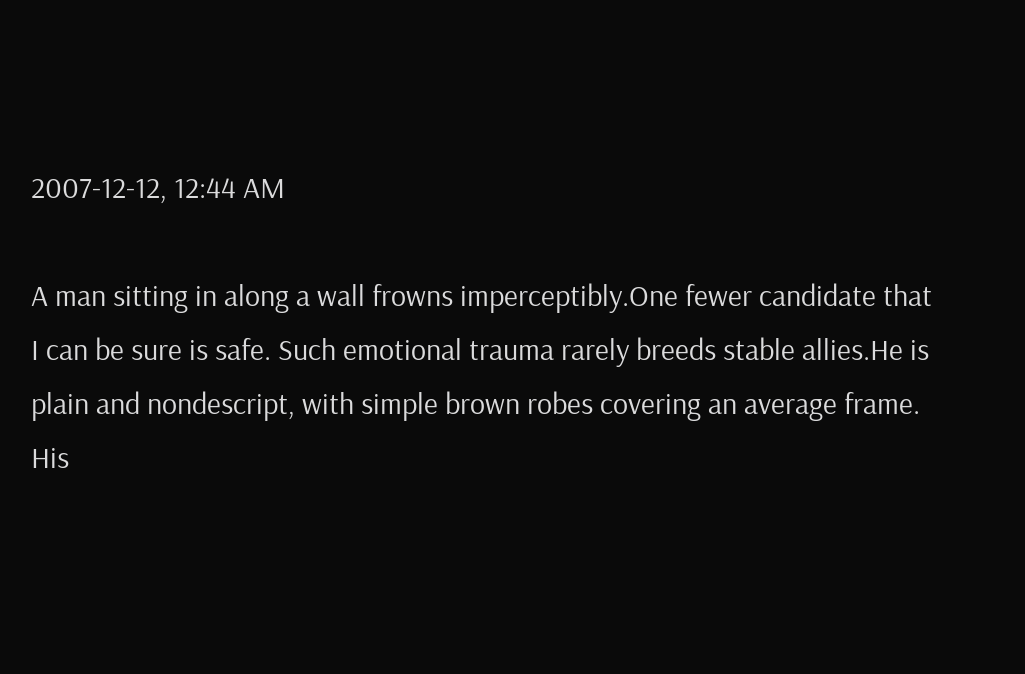2007-12-12, 12:44 AM

A man sitting in along a wall frowns imperceptibly.One fewer candidate that I can be sure is safe. Such emotional trauma rarely breeds stable allies.He is plain and nondescript, with simple brown robes covering an average frame. His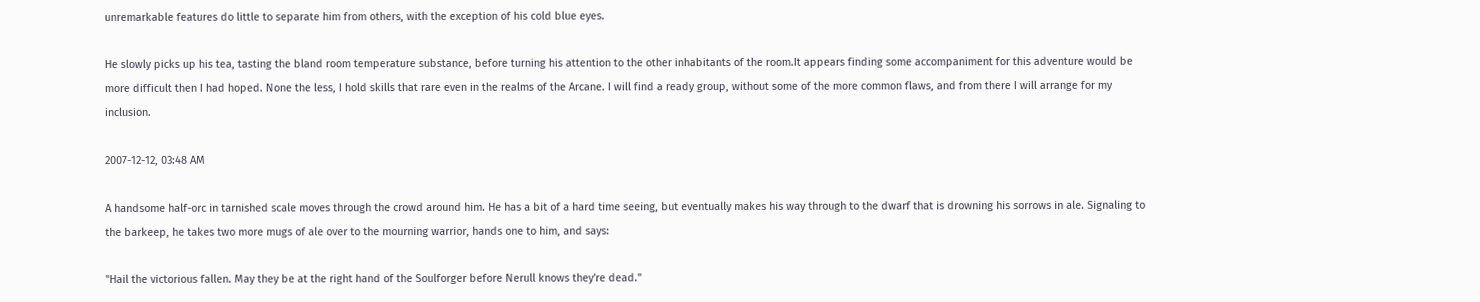unremarkable features do little to separate him from others, with the exception of his cold blue eyes.

He slowly picks up his tea, tasting the bland room temperature substance, before turning his attention to the other inhabitants of the room.It appears finding some accompaniment for this adventure would be more difficult then I had hoped. None the less, I hold skills that rare even in the realms of the Arcane. I will find a ready group, without some of the more common flaws, and from there I will arrange for my inclusion.

2007-12-12, 03:48 AM

A handsome half-orc in tarnished scale moves through the crowd around him. He has a bit of a hard time seeing, but eventually makes his way through to the dwarf that is drowning his sorrows in ale. Signaling to the barkeep, he takes two more mugs of ale over to the mourning warrior, hands one to him, and says:

"Hail the victorious fallen. May they be at the right hand of the Soulforger before Nerull knows they're dead."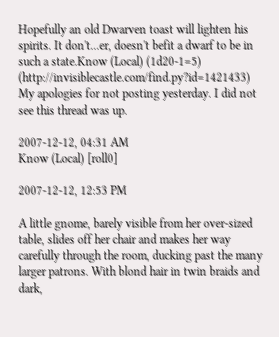Hopefully an old Dwarven toast will lighten his spirits. It don't...er, doesn't befit a dwarf to be in such a state.Know (Local) (1d20-1=5) (http://invisiblecastle.com/find.py?id=1421433)
My apologies for not posting yesterday. I did not see this thread was up.

2007-12-12, 04:31 AM
Know (Local) [roll0]

2007-12-12, 12:53 PM

A little gnome, barely visible from her over-sized table, slides off her chair and makes her way carefully through the room, ducking past the many larger patrons. With blond hair in twin braids and dark,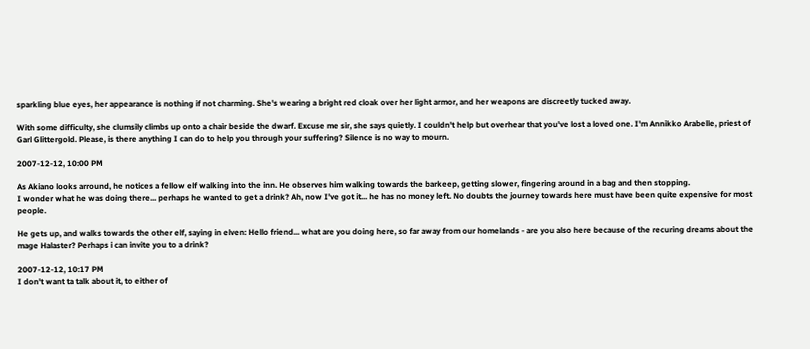sparkling blue eyes, her appearance is nothing if not charming. She's wearing a bright red cloak over her light armor, and her weapons are discreetly tucked away.

With some difficulty, she clumsily climbs up onto a chair beside the dwarf. Excuse me sir, she says quietly. I couldn't help but overhear that you've lost a loved one. I'm Annikko Arabelle, priest of Garl Glittergold. Please, is there anything I can do to help you through your suffering? Silence is no way to mourn.

2007-12-12, 10:00 PM

As Akiano looks arround, he notices a fellow elf walking into the inn. He observes him walking towards the barkeep, getting slower, fingering around in a bag and then stopping.
I wonder what he was doing there... perhaps he wanted to get a drink? Ah, now I've got it... he has no money left. No doubts the journey towards here must have been quite expensive for most people.

He gets up, and walks towards the other elf, saying in elven: Hello friend... what are you doing here, so far away from our homelands - are you also here because of the recuring dreams about the mage Halaster? Perhaps i can invite you to a drink?

2007-12-12, 10:17 PM
I don't want ta talk about it, to either of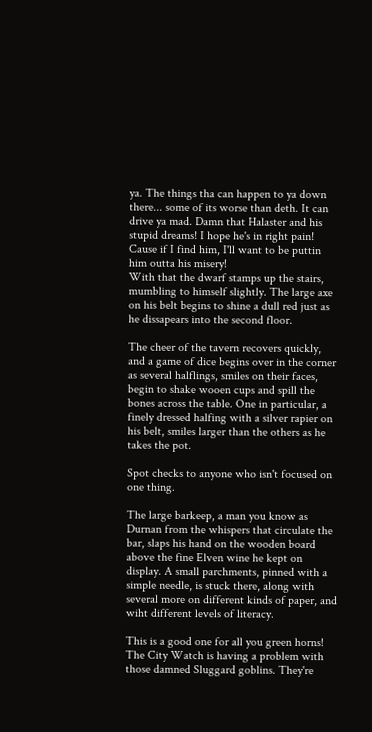ya. The things tha can happen to ya down there... some of its worse than deth. It can drive ya mad. Damn that Halaster and his stupid dreams! I hope he's in right pain! Cause if I find him, I'll want to be puttin him outta his misery!
With that the dwarf stamps up the stairs, mumbling to himself slightly. The large axe on his belt begins to shine a dull red just as he dissapears into the second floor.

The cheer of the tavern recovers quickly, and a game of dice begins over in the corner as several halflings, smiles on their faces, begin to shake wooen cups and spill the bones across the table. One in particular, a finely dressed halfing with a silver rapier on his belt, smiles larger than the others as he takes the pot.

Spot checks to anyone who isn't focused on one thing.

The large barkeep, a man you know as Durnan from the whispers that circulate the bar, slaps his hand on the wooden board above the fine Elven wine he kept on display. A small parchments, pinned with a simple needle, is stuck there, along with several more on different kinds of paper, and wiht different levels of literacy.

This is a good one for all you green horns! The City Watch is having a problem with those damned Sluggard goblins. They're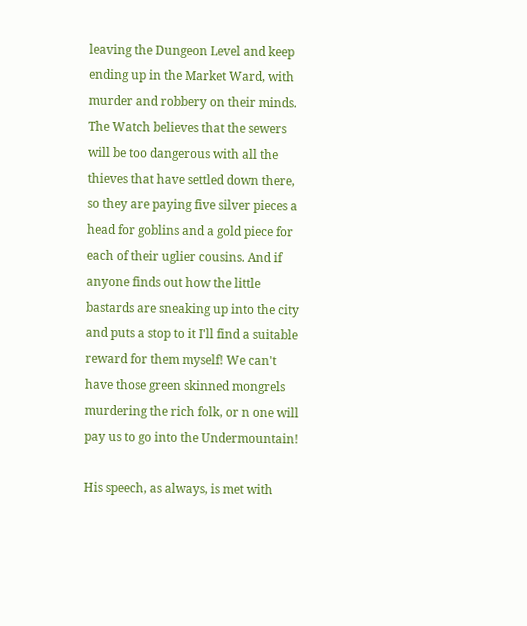leaving the Dungeon Level and keep ending up in the Market Ward, with murder and robbery on their minds. The Watch believes that the sewers will be too dangerous with all the thieves that have settled down there, so they are paying five silver pieces a head for goblins and a gold piece for each of their uglier cousins. And if anyone finds out how the little bastards are sneaking up into the city and puts a stop to it I'll find a suitable reward for them myself! We can't have those green skinned mongrels murdering the rich folk, or n one will pay us to go into the Undermountain!

His speech, as always, is met with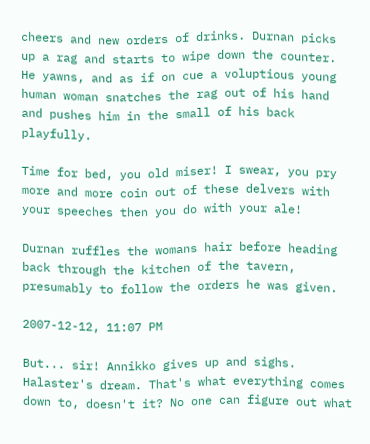cheers and new orders of drinks. Durnan picks up a rag and starts to wipe down the counter. He yawns, and as if on cue a voluptious young human woman snatches the rag out of his hand and pushes him in the small of his back playfully.

Time for bed, you old miser! I swear, you pry more and more coin out of these delvers with your speeches then you do with your ale!

Durnan ruffles the womans hair before heading back through the kitchen of the tavern, presumably to follow the orders he was given.

2007-12-12, 11:07 PM

But... sir! Annikko gives up and sighs. Halaster's dream. That's what everything comes down to, doesn't it? No one can figure out what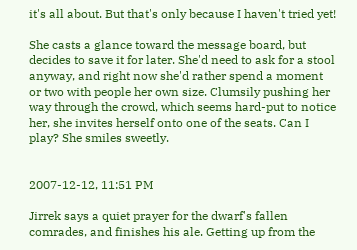it's all about. But that's only because I haven't tried yet!

She casts a glance toward the message board, but decides to save it for later. She'd need to ask for a stool anyway, and right now she'd rather spend a moment or two with people her own size. Clumsily pushing her way through the crowd, which seems hard-put to notice her, she invites herself onto one of the seats. Can I play? She smiles sweetly.


2007-12-12, 11:51 PM

Jirrek says a quiet prayer for the dwarf's fallen comrades, and finishes his ale. Getting up from the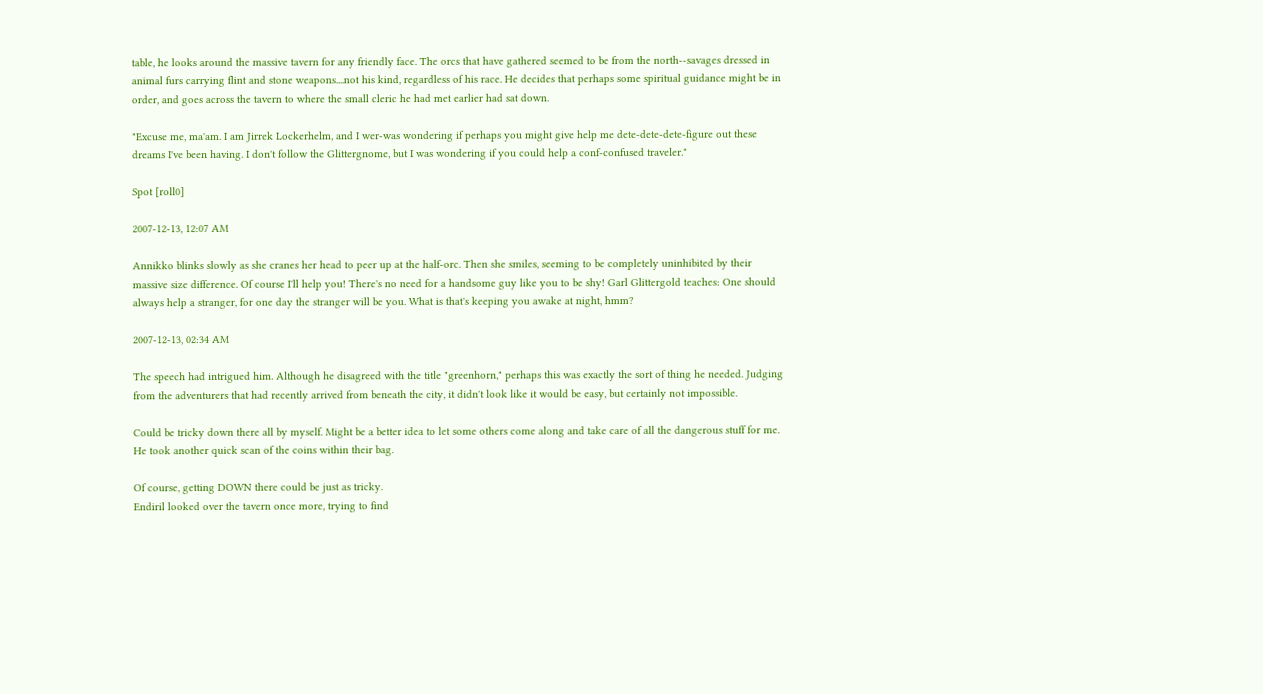table, he looks around the massive tavern for any friendly face. The orcs that have gathered seemed to be from the north--savages dressed in animal furs carrying flint and stone weapons....not his kind, regardless of his race. He decides that perhaps some spiritual guidance might be in order, and goes across the tavern to where the small cleric he had met earlier had sat down.

"Excuse me, ma'am. I am Jirrek Lockerhelm, and I wer-was wondering if perhaps you might give help me dete-dete-dete-figure out these dreams I've been having. I don't follow the Glittergnome, but I was wondering if you could help a conf-confused traveler."

Spot [roll0]

2007-12-13, 12:07 AM

Annikko blinks slowly as she cranes her head to peer up at the half-orc. Then she smiles, seeming to be completely uninhibited by their massive size difference. Of course I'll help you! There's no need for a handsome guy like you to be shy! Garl Glittergold teaches: One should always help a stranger, for one day the stranger will be you. What is that's keeping you awake at night, hmm?

2007-12-13, 02:34 AM

The speech had intrigued him. Although he disagreed with the title "greenhorn," perhaps this was exactly the sort of thing he needed. Judging from the adventurers that had recently arrived from beneath the city, it didn't look like it would be easy, but certainly not impossible.

Could be tricky down there all by myself. Might be a better idea to let some others come along and take care of all the dangerous stuff for me.
He took another quick scan of the coins within their bag.

Of course, getting DOWN there could be just as tricky.
Endiril looked over the tavern once more, trying to find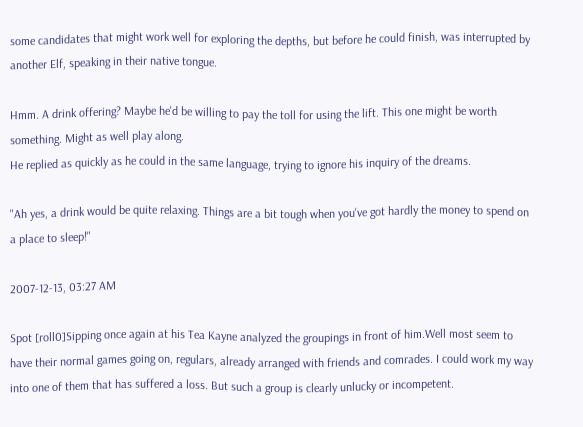some candidates that might work well for exploring the depths, but before he could finish, was interrupted by another Elf, speaking in their native tongue.

Hmm. A drink offering? Maybe he'd be willing to pay the toll for using the lift. This one might be worth something. Might as well play along.
He replied as quickly as he could in the same language, trying to ignore his inquiry of the dreams.

"Ah yes, a drink would be quite relaxing. Things are a bit tough when you've got hardly the money to spend on a place to sleep!"

2007-12-13, 03:27 AM

Spot [roll0]Sipping once again at his Tea Kayne analyzed the groupings in front of him.Well most seem to have their normal games going on, regulars, already arranged with friends and comrades. I could work my way into one of them that has suffered a loss. But such a group is clearly unlucky or incompetent.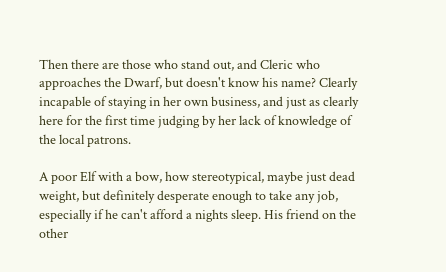Then there are those who stand out, and Cleric who approaches the Dwarf, but doesn't know his name? Clearly incapable of staying in her own business, and just as clearly here for the first time judging by her lack of knowledge of the local patrons.

A poor Elf with a bow, how stereotypical, maybe just dead weight, but definitely desperate enough to take any job, especially if he can't afford a nights sleep. His friend on the other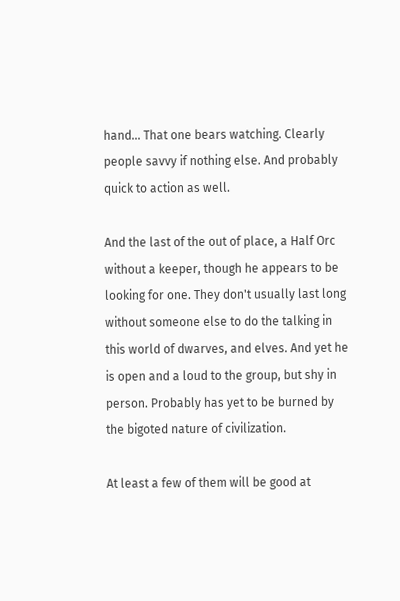hand... That one bears watching. Clearly people savvy if nothing else. And probably quick to action as well.

And the last of the out of place, a Half Orc without a keeper, though he appears to be looking for one. They don't usually last long without someone else to do the talking in this world of dwarves, and elves. And yet he is open and a loud to the group, but shy in person. Probably has yet to be burned by the bigoted nature of civilization.

At least a few of them will be good at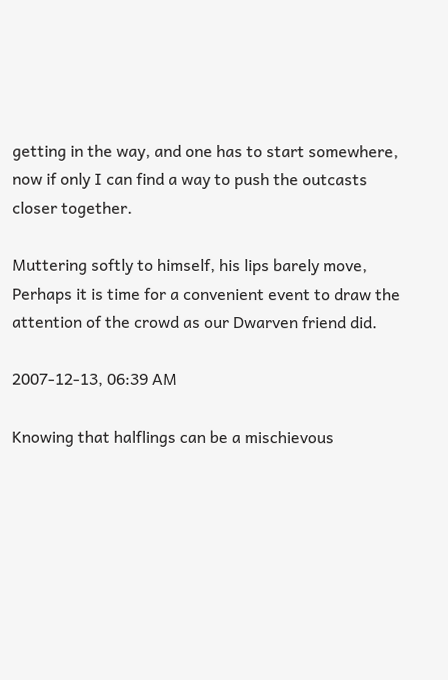getting in the way, and one has to start somewhere, now if only I can find a way to push the outcasts closer together.

Muttering softly to himself, his lips barely move, Perhaps it is time for a convenient event to draw the attention of the crowd as our Dwarven friend did.

2007-12-13, 06:39 AM

Knowing that halflings can be a mischievous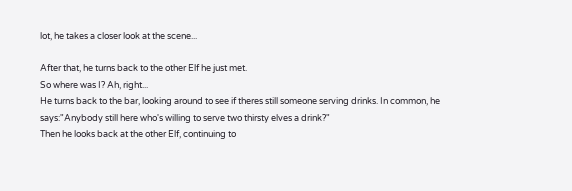lot, he takes a closer look at the scene...

After that, he turns back to the other Elf he just met.
So where was I? Ah, right...
He turns back to the bar, looking around to see if theres still someone serving drinks. In common, he says:"Anybody still here who's willing to serve two thirsty elves a drink?"
Then he looks back at the other Elf, continuing to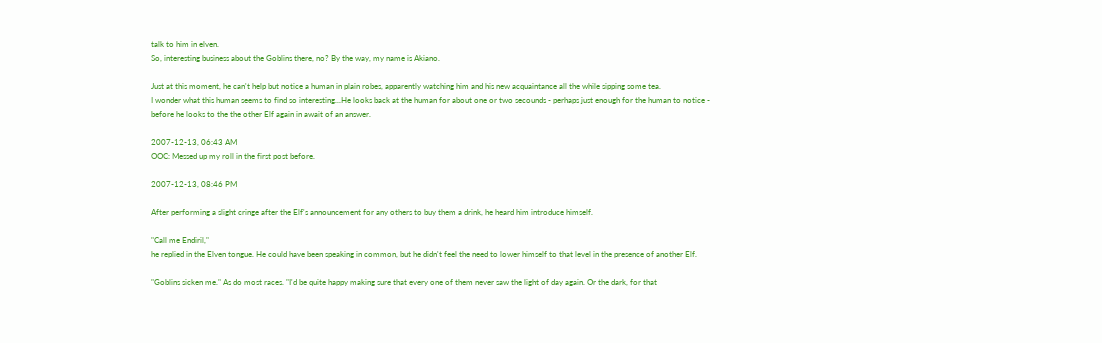talk to him in elven.
So, interesting business about the Goblins there, no? By the way, my name is Akiano.

Just at this moment, he can't help but notice a human in plain robes, apparently watching him and his new acquaintance all the while sipping some tea.
I wonder what this human seems to find so interesting...He looks back at the human for about one or two secounds - perhaps just enough for the human to notice - before he looks to the the other Elf again in await of an answer.

2007-12-13, 06:43 AM
OOC: Messed up my roll in the first post before.

2007-12-13, 08:46 PM

After performing a slight cringe after the Elf's announcement for any others to buy them a drink, he heard him introduce himself.

"Call me Endiril,"
he replied in the Elven tongue. He could have been speaking in common, but he didn't feel the need to lower himself to that level in the presence of another Elf.

"Goblins sicken me." As do most races. "I'd be quite happy making sure that every one of them never saw the light of day again. Or the dark, for that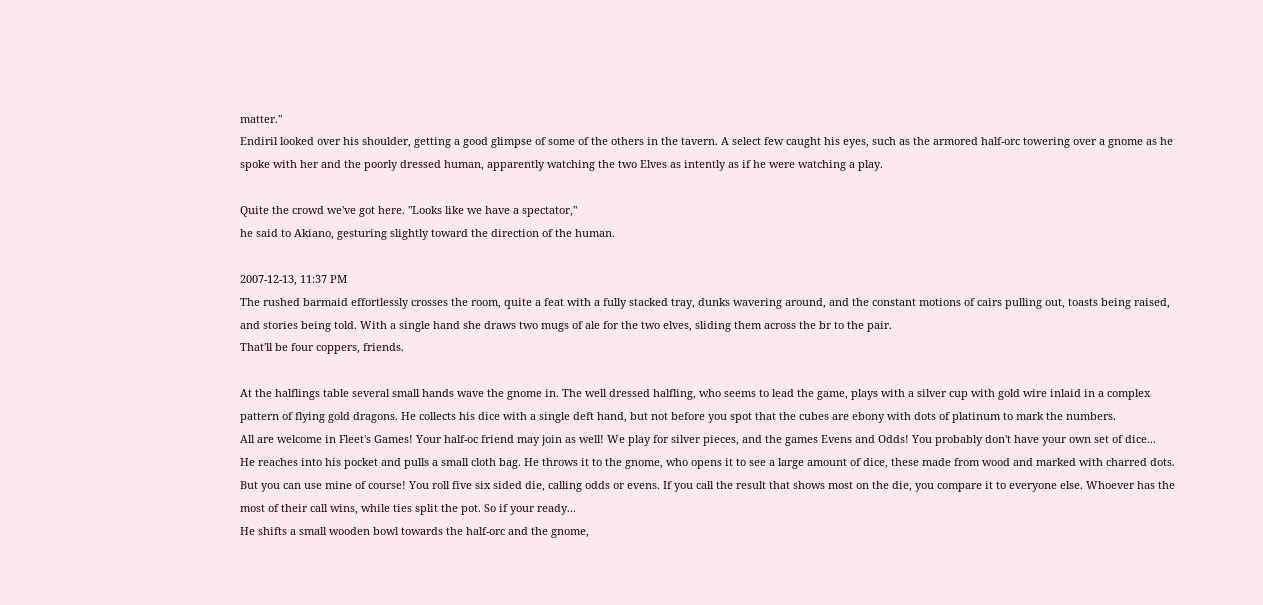matter."
Endiril looked over his shoulder, getting a good glimpse of some of the others in the tavern. A select few caught his eyes, such as the armored half-orc towering over a gnome as he spoke with her and the poorly dressed human, apparently watching the two Elves as intently as if he were watching a play.

Quite the crowd we've got here. "Looks like we have a spectator,"
he said to Akiano, gesturing slightly toward the direction of the human.

2007-12-13, 11:37 PM
The rushed barmaid effortlessly crosses the room, quite a feat with a fully stacked tray, dunks wavering around, and the constant motions of cairs pulling out, toasts being raised, and stories being told. With a single hand she draws two mugs of ale for the two elves, sliding them across the br to the pair.
That'll be four coppers, friends.

At the halflings table several small hands wave the gnome in. The well dressed halfling, who seems to lead the game, plays with a silver cup with gold wire inlaid in a complex pattern of flying gold dragons. He collects his dice with a single deft hand, but not before you spot that the cubes are ebony with dots of platinum to mark the numbers.
All are welcome in Fleet's Games! Your half-oc friend may join as well! We play for silver pieces, and the games Evens and Odds! You probably don't have your own set of dice...
He reaches into his pocket and pulls a small cloth bag. He throws it to the gnome, who opens it to see a large amount of dice, these made from wood and marked with charred dots.
But you can use mine of course! You roll five six sided die, calling odds or evens. If you call the result that shows most on the die, you compare it to everyone else. Whoever has the most of their call wins, while ties split the pot. So if your ready...
He shifts a small wooden bowl towards the half-orc and the gnome,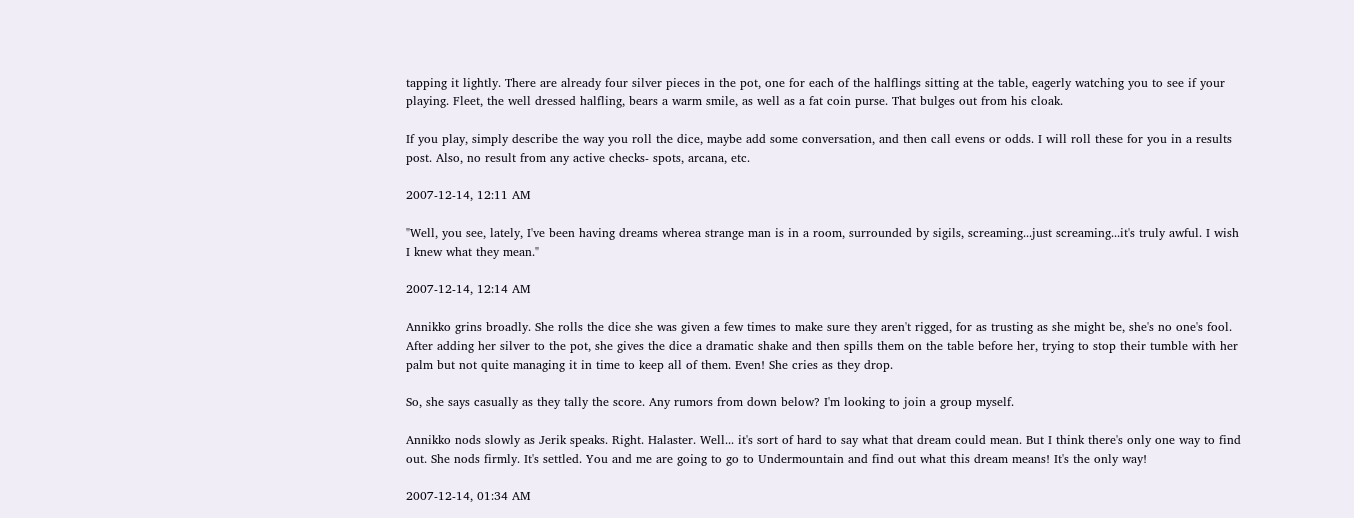tapping it lightly. There are already four silver pieces in the pot, one for each of the halflings sitting at the table, eagerly watching you to see if your playing. Fleet, the well dressed halfling, bears a warm smile, as well as a fat coin purse. That bulges out from his cloak.

If you play, simply describe the way you roll the dice, maybe add some conversation, and then call evens or odds. I will roll these for you in a results post. Also, no result from any active checks- spots, arcana, etc.

2007-12-14, 12:11 AM

"Well, you see, lately, I've been having dreams wherea strange man is in a room, surrounded by sigils, screaming...just screaming...it's truly awful. I wish I knew what they mean."

2007-12-14, 12:14 AM

Annikko grins broadly. She rolls the dice she was given a few times to make sure they aren't rigged, for as trusting as she might be, she's no one's fool. After adding her silver to the pot, she gives the dice a dramatic shake and then spills them on the table before her, trying to stop their tumble with her palm but not quite managing it in time to keep all of them. Even! She cries as they drop.

So, she says casually as they tally the score. Any rumors from down below? I'm looking to join a group myself.

Annikko nods slowly as Jerik speaks. Right. Halaster. Well... it's sort of hard to say what that dream could mean. But I think there's only one way to find out. She nods firmly. It's settled. You and me are going to go to Undermountain and find out what this dream means! It's the only way!

2007-12-14, 01:34 AM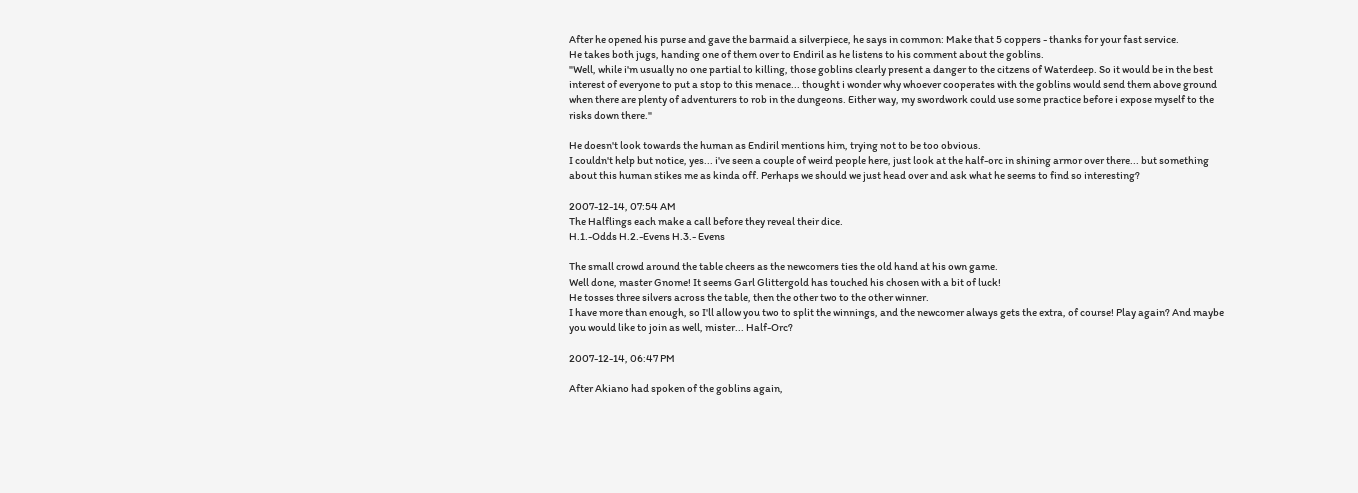After he opened his purse and gave the barmaid a silverpiece, he says in common: Make that 5 coppers - thanks for your fast service.
He takes both jugs, handing one of them over to Endiril as he listens to his comment about the goblins.
"Well, while i'm usually no one partial to killing, those goblins clearly present a danger to the citzens of Waterdeep. So it would be in the best interest of everyone to put a stop to this menace... thought i wonder why whoever cooperates with the goblins would send them above ground when there are plenty of adventurers to rob in the dungeons. Either way, my swordwork could use some practice before i expose myself to the risks down there."

He doesn't look towards the human as Endiril mentions him, trying not to be too obvious.
I couldn't help but notice, yes... i've seen a couple of weird people here, just look at the half-orc in shining armor over there... but something about this human stikes me as kinda off. Perhaps we should we just head over and ask what he seems to find so interesting?

2007-12-14, 07:54 AM
The Halflings each make a call before they reveal their dice.
H.1.-Odds H.2.-Evens H.3.- Evens

The small crowd around the table cheers as the newcomers ties the old hand at his own game.
Well done, master Gnome! It seems Garl Glittergold has touched his chosen with a bit of luck!
He tosses three silvers across the table, then the other two to the other winner.
I have more than enough, so I'll allow you two to split the winnings, and the newcomer always gets the extra, of course! Play again? And maybe you would like to join as well, mister... Half-Orc?

2007-12-14, 06:47 PM

After Akiano had spoken of the goblins again,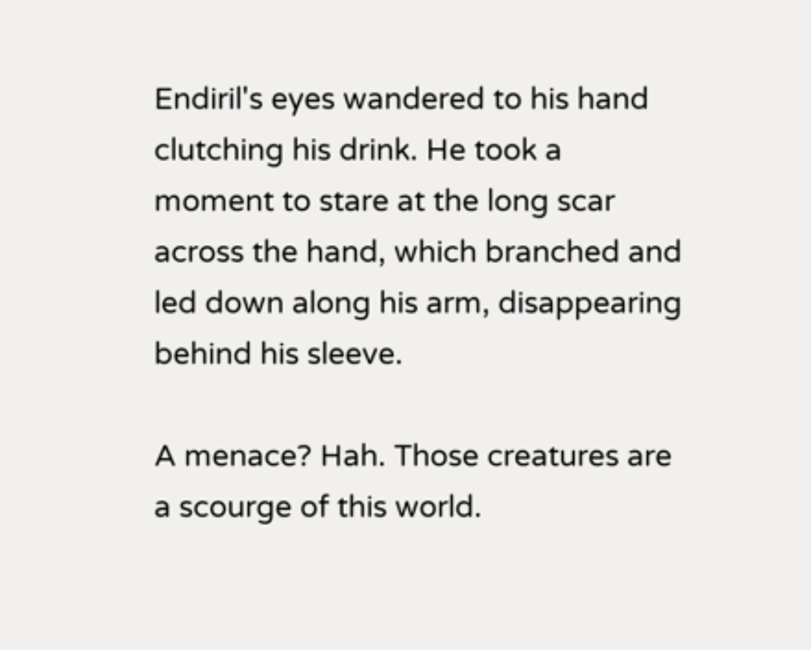Endiril's eyes wandered to his hand clutching his drink. He took a moment to stare at the long scar across the hand, which branched and led down along his arm, disappearing behind his sleeve.

A menace? Hah. Those creatures are a scourge of this world.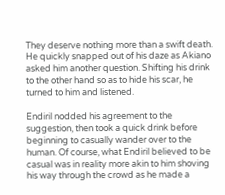They deserve nothing more than a swift death.
He quickly snapped out of his daze as Akiano asked him another question. Shifting his drink to the other hand so as to hide his scar, he turned to him and listened.

Endiril nodded his agreement to the suggestion, then took a quick drink before beginning to casually wander over to the human. Of course, what Endiril believed to be casual was in reality more akin to him shoving his way through the crowd as he made a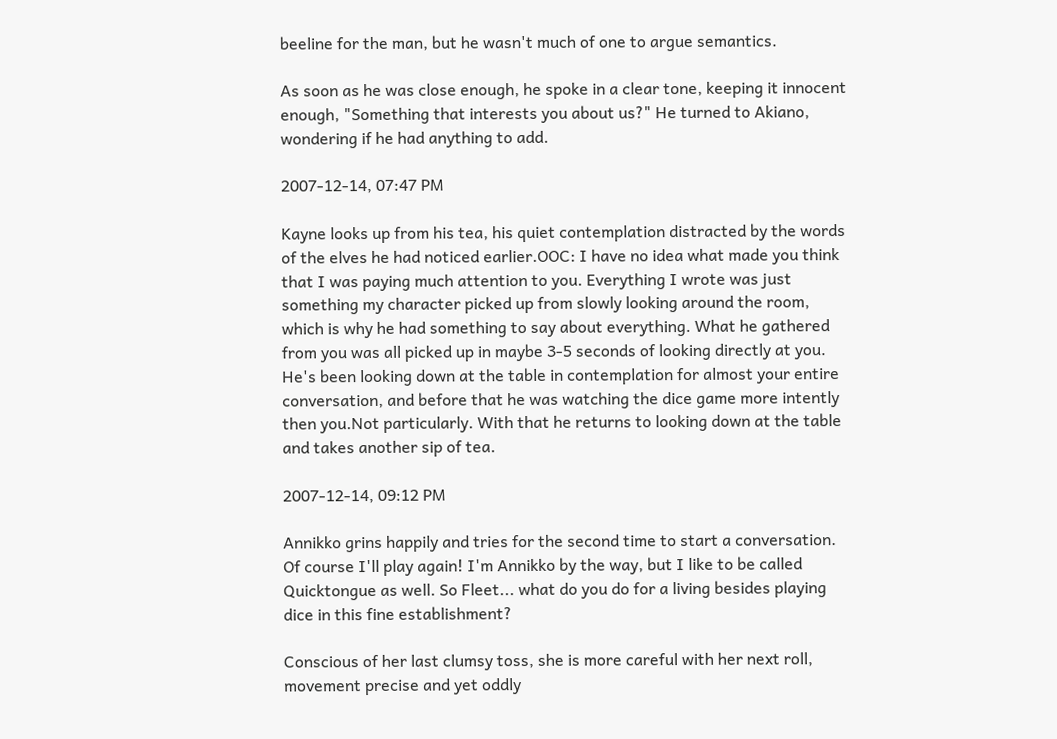beeline for the man, but he wasn't much of one to argue semantics.

As soon as he was close enough, he spoke in a clear tone, keeping it innocent enough, "Something that interests you about us?" He turned to Akiano, wondering if he had anything to add.

2007-12-14, 07:47 PM

Kayne looks up from his tea, his quiet contemplation distracted by the words of the elves he had noticed earlier.OOC: I have no idea what made you think that I was paying much attention to you. Everything I wrote was just something my character picked up from slowly looking around the room, which is why he had something to say about everything. What he gathered from you was all picked up in maybe 3-5 seconds of looking directly at you. He's been looking down at the table in contemplation for almost your entire conversation, and before that he was watching the dice game more intently then you.Not particularly. With that he returns to looking down at the table and takes another sip of tea.

2007-12-14, 09:12 PM

Annikko grins happily and tries for the second time to start a conversation. Of course I'll play again! I'm Annikko by the way, but I like to be called Quicktongue as well. So Fleet... what do you do for a living besides playing dice in this fine establishment?

Conscious of her last clumsy toss, she is more careful with her next roll, movement precise and yet oddly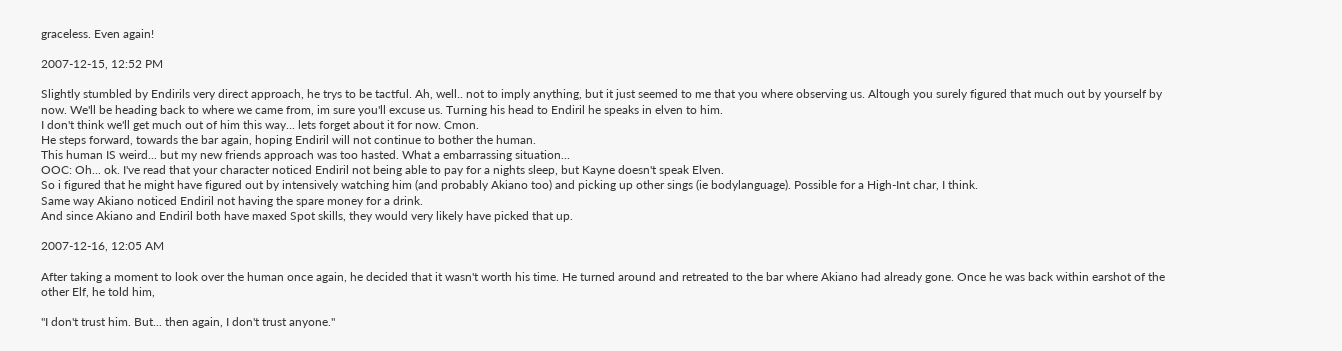graceless. Even again!

2007-12-15, 12:52 PM

Slightly stumbled by Endirils very direct approach, he trys to be tactful. Ah, well.. not to imply anything, but it just seemed to me that you where observing us. Altough you surely figured that much out by yourself by now. We'll be heading back to where we came from, im sure you'll excuse us. Turning his head to Endiril he speaks in elven to him.
I don't think we'll get much out of him this way... lets forget about it for now. Cmon.
He steps forward, towards the bar again, hoping Endiril will not continue to bother the human.
This human IS weird... but my new friends approach was too hasted. What a embarrassing situation...
OOC: Oh... ok. I've read that your character noticed Endiril not being able to pay for a nights sleep, but Kayne doesn't speak Elven.
So i figured that he might have figured out by intensively watching him (and probably Akiano too) and picking up other sings (ie bodylanguage). Possible for a High-Int char, I think.
Same way Akiano noticed Endiril not having the spare money for a drink.
And since Akiano and Endiril both have maxed Spot skills, they would very likely have picked that up.

2007-12-16, 12:05 AM

After taking a moment to look over the human once again, he decided that it wasn't worth his time. He turned around and retreated to the bar where Akiano had already gone. Once he was back within earshot of the other Elf, he told him,

"I don't trust him. But... then again, I don't trust anyone."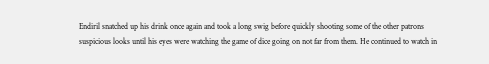Endiril snatched up his drink once again and took a long swig before quickly shooting some of the other patrons suspicious looks until his eyes were watching the game of dice going on not far from them. He continued to watch in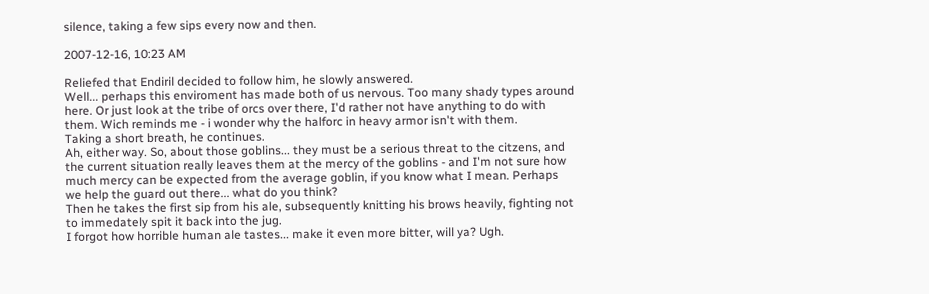silence, taking a few sips every now and then.

2007-12-16, 10:23 AM

Reliefed that Endiril decided to follow him, he slowly answered.
Well... perhaps this enviroment has made both of us nervous. Too many shady types around here. Or just look at the tribe of orcs over there, I'd rather not have anything to do with them. Wich reminds me - i wonder why the halforc in heavy armor isn't with them.
Taking a short breath, he continues.
Ah, either way. So, about those goblins... they must be a serious threat to the citzens, and the current situation really leaves them at the mercy of the goblins - and I'm not sure how much mercy can be expected from the average goblin, if you know what I mean. Perhaps we help the guard out there... what do you think?
Then he takes the first sip from his ale, subsequently knitting his brows heavily, fighting not to immedately spit it back into the jug.
I forgot how horrible human ale tastes... make it even more bitter, will ya? Ugh.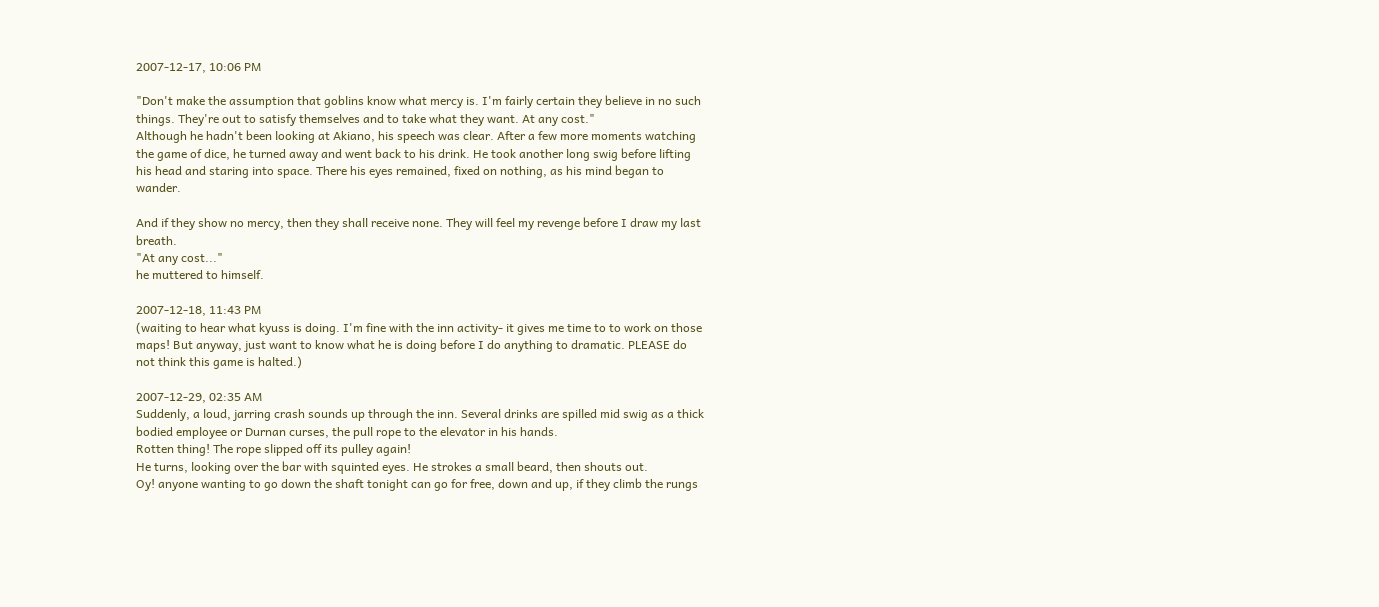2007-12-17, 10:06 PM

"Don't make the assumption that goblins know what mercy is. I'm fairly certain they believe in no such things. They're out to satisfy themselves and to take what they want. At any cost."
Although he hadn't been looking at Akiano, his speech was clear. After a few more moments watching the game of dice, he turned away and went back to his drink. He took another long swig before lifting his head and staring into space. There his eyes remained, fixed on nothing, as his mind began to wander.

And if they show no mercy, then they shall receive none. They will feel my revenge before I draw my last breath.
"At any cost..."
he muttered to himself.

2007-12-18, 11:43 PM
(waiting to hear what kyuss is doing. I'm fine with the inn activity- it gives me time to to work on those maps! But anyway, just want to know what he is doing before I do anything to dramatic. PLEASE do not think this game is halted.)

2007-12-29, 02:35 AM
Suddenly, a loud, jarring crash sounds up through the inn. Several drinks are spilled mid swig as a thick bodied employee or Durnan curses, the pull rope to the elevator in his hands.
Rotten thing! The rope slipped off its pulley again!
He turns, looking over the bar with squinted eyes. He strokes a small beard, then shouts out.
Oy! anyone wanting to go down the shaft tonight can go for free, down and up, if they climb the rungs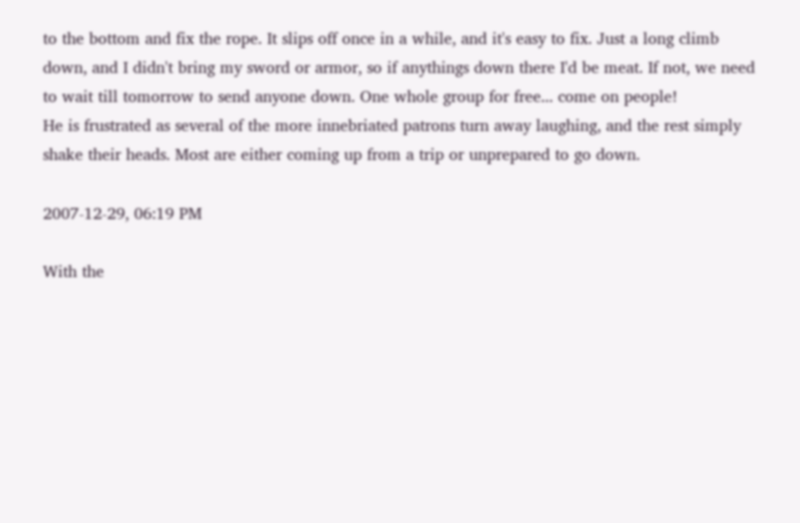to the bottom and fix the rope. It slips off once in a while, and it's easy to fix. Just a long climb down, and I didn't bring my sword or armor, so if anythings down there I'd be meat. If not, we need to wait till tomorrow to send anyone down. One whole group for free... come on people!
He is frustrated as several of the more innebriated patrons turn away laughing, and the rest simply shake their heads. Most are either coming up from a trip or unprepared to go down.

2007-12-29, 06:19 PM

With the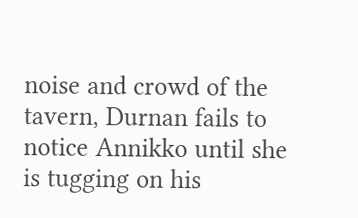noise and crowd of the tavern, Durnan fails to notice Annikko until she is tugging on his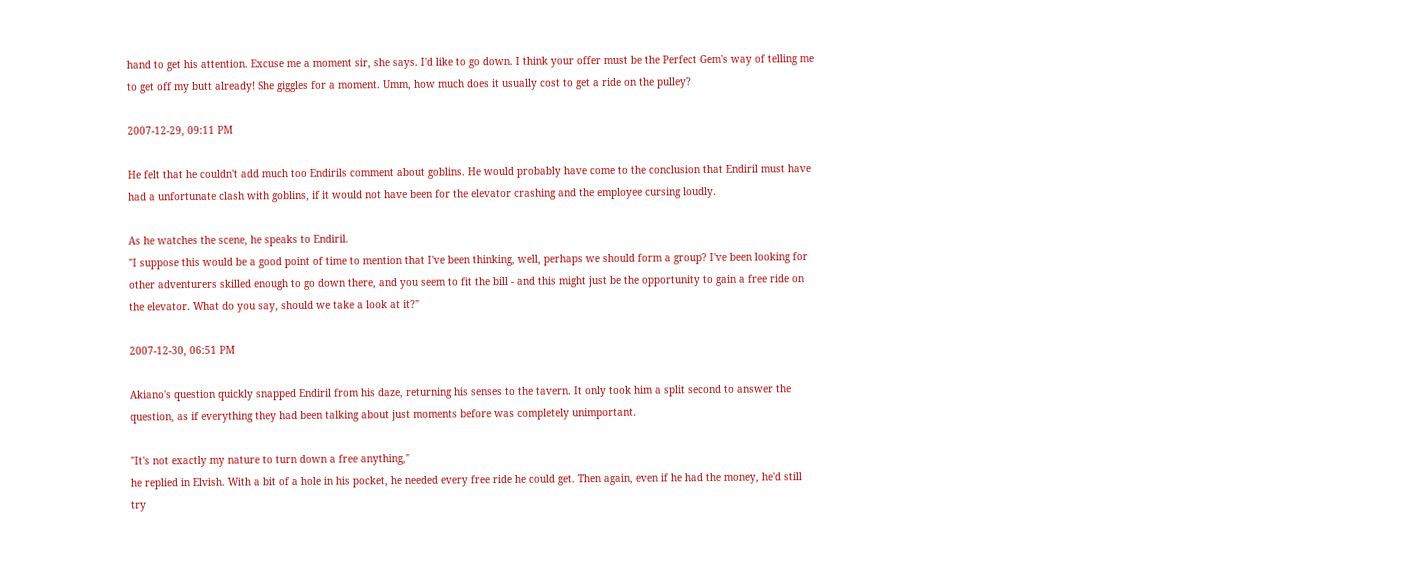hand to get his attention. Excuse me a moment sir, she says. I'd like to go down. I think your offer must be the Perfect Gem's way of telling me to get off my butt already! She giggles for a moment. Umm, how much does it usually cost to get a ride on the pulley?

2007-12-29, 09:11 PM

He felt that he couldn't add much too Endirils comment about goblins. He would probably have come to the conclusion that Endiril must have had a unfortunate clash with goblins, if it would not have been for the elevator crashing and the employee cursing loudly.

As he watches the scene, he speaks to Endiril.
"I suppose this would be a good point of time to mention that I've been thinking, well, perhaps we should form a group? I've been looking for other adventurers skilled enough to go down there, and you seem to fit the bill - and this might just be the opportunity to gain a free ride on the elevator. What do you say, should we take a look at it?"

2007-12-30, 06:51 PM

Akiano's question quickly snapped Endiril from his daze, returning his senses to the tavern. It only took him a split second to answer the question, as if everything they had been talking about just moments before was completely unimportant.

"It's not exactly my nature to turn down a free anything,"
he replied in Elvish. With a bit of a hole in his pocket, he needed every free ride he could get. Then again, even if he had the money, he'd still try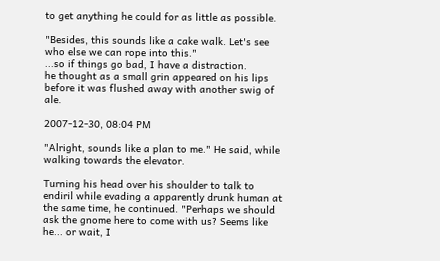to get anything he could for as little as possible.

"Besides, this sounds like a cake walk. Let's see who else we can rope into this."
...so if things go bad, I have a distraction.
he thought as a small grin appeared on his lips before it was flushed away with another swig of ale.

2007-12-30, 08:04 PM

"Alright, sounds like a plan to me." He said, while walking towards the elevator.

Turning his head over his shoulder to talk to endiril while evading a apparently drunk human at the same time, he continued. "Perhaps we should ask the gnome here to come with us? Seems like he... or wait, I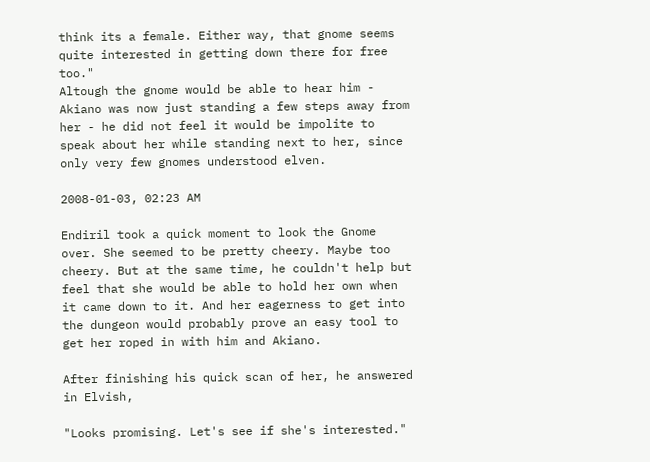think its a female. Either way, that gnome seems quite interested in getting down there for free too."
Altough the gnome would be able to hear him - Akiano was now just standing a few steps away from her - he did not feel it would be impolite to speak about her while standing next to her, since only very few gnomes understood elven.

2008-01-03, 02:23 AM

Endiril took a quick moment to look the Gnome over. She seemed to be pretty cheery. Maybe too cheery. But at the same time, he couldn't help but feel that she would be able to hold her own when it came down to it. And her eagerness to get into the dungeon would probably prove an easy tool to get her roped in with him and Akiano.

After finishing his quick scan of her, he answered in Elvish,

"Looks promising. Let's see if she's interested."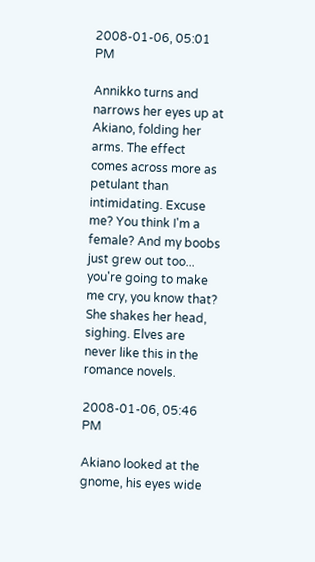2008-01-06, 05:01 PM

Annikko turns and narrows her eyes up at Akiano, folding her arms. The effect comes across more as petulant than intimidating. Excuse me? You think I'm a female? And my boobs just grew out too... you're going to make me cry, you know that? She shakes her head, sighing. Elves are never like this in the romance novels.

2008-01-06, 05:46 PM

Akiano looked at the gnome, his eyes wide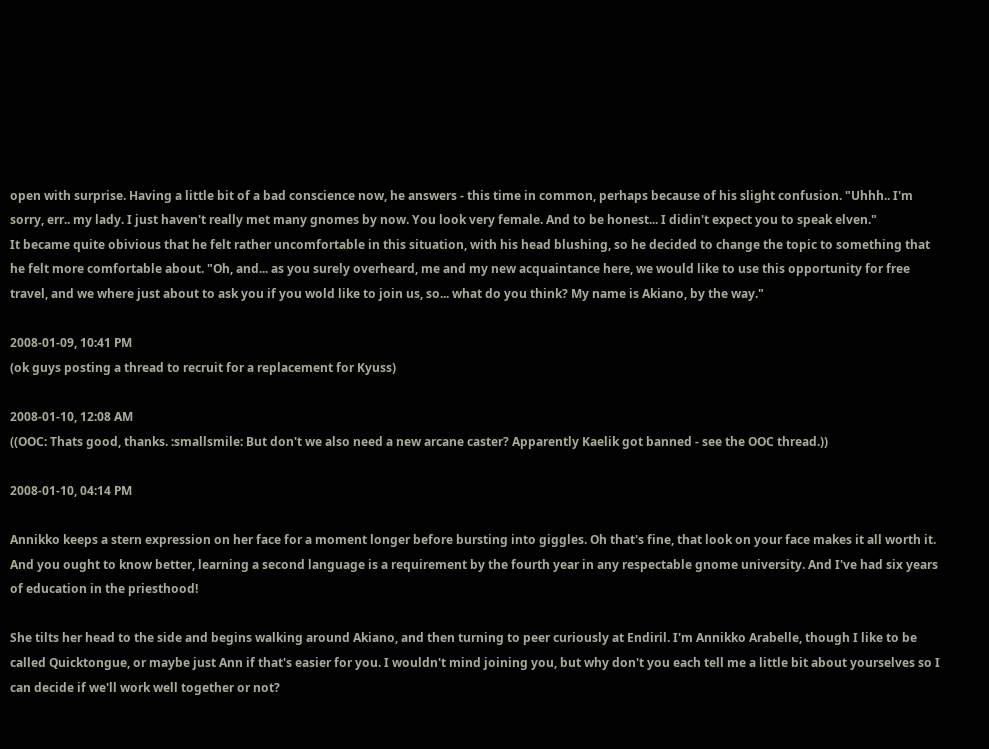open with surprise. Having a little bit of a bad conscience now, he answers - this time in common, perhaps because of his slight confusion. "Uhhh.. I'm sorry, err.. my lady. I just haven't really met many gnomes by now. You look very female. And to be honest... I didin't expect you to speak elven."
It became quite obivious that he felt rather uncomfortable in this situation, with his head blushing, so he decided to change the topic to something that he felt more comfortable about. "Oh, and... as you surely overheard, me and my new acquaintance here, we would like to use this opportunity for free travel, and we where just about to ask you if you wold like to join us, so... what do you think? My name is Akiano, by the way."

2008-01-09, 10:41 PM
(ok guys posting a thread to recruit for a replacement for Kyuss)

2008-01-10, 12:08 AM
((OOC: Thats good, thanks. :smallsmile: But don't we also need a new arcane caster? Apparently Kaelik got banned - see the OOC thread.))

2008-01-10, 04:14 PM

Annikko keeps a stern expression on her face for a moment longer before bursting into giggles. Oh that's fine, that look on your face makes it all worth it. And you ought to know better, learning a second language is a requirement by the fourth year in any respectable gnome university. And I've had six years of education in the priesthood!

She tilts her head to the side and begins walking around Akiano, and then turning to peer curiously at Endiril. I'm Annikko Arabelle, though I like to be called Quicktongue, or maybe just Ann if that's easier for you. I wouldn't mind joining you, but why don't you each tell me a little bit about yourselves so I can decide if we'll work well together or not?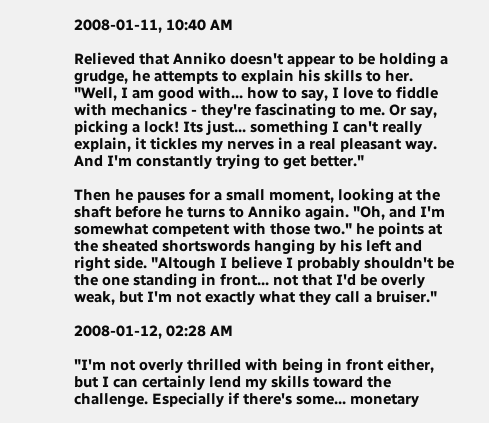2008-01-11, 10:40 AM

Relieved that Anniko doesn't appear to be holding a grudge, he attempts to explain his skills to her. "Well, I am good with... how to say, I love to fiddle with mechanics - they're fascinating to me. Or say, picking a lock! Its just... something I can't really explain, it tickles my nerves in a real pleasant way. And I'm constantly trying to get better."

Then he pauses for a small moment, looking at the shaft before he turns to Anniko again. "Oh, and I'm somewhat competent with those two." he points at the sheated shortswords hanging by his left and right side. "Altough I believe I probably shouldn't be the one standing in front... not that I'd be overly weak, but I'm not exactly what they call a bruiser."

2008-01-12, 02:28 AM

"I'm not overly thrilled with being in front either, but I can certainly lend my skills toward the challenge. Especially if there's some... monetary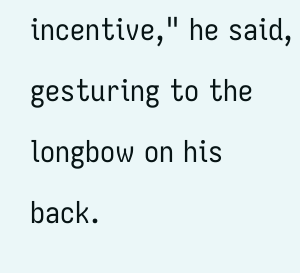incentive," he said, gesturing to the longbow on his back.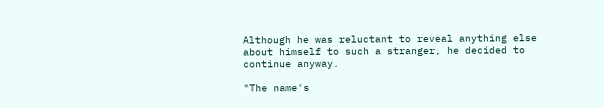Although he was reluctant to reveal anything else about himself to such a stranger, he decided to continue anyway.

"The name's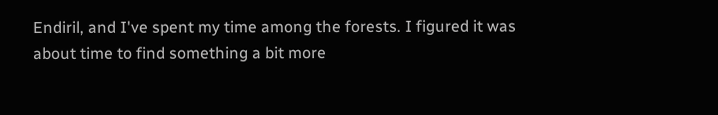Endiril, and I've spent my time among the forests. I figured it was about time to find something a bit more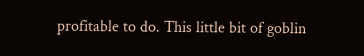profitable to do. This little bit of goblin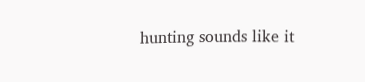hunting sounds like it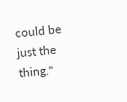could be just the thing."